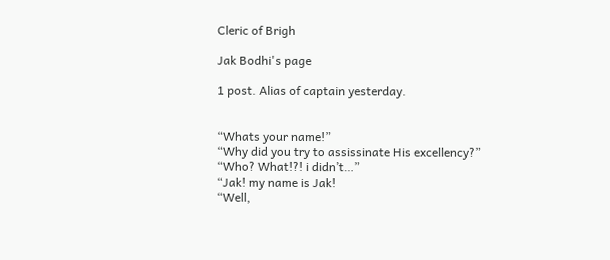Cleric of Brigh

Jak Bodhi's page

1 post. Alias of captain yesterday.


“Whats your name!”
“Why did you try to assissinate His excellency?”
“Who? What!?! i didn’t…”
“Jak! my name is Jak!
“Well,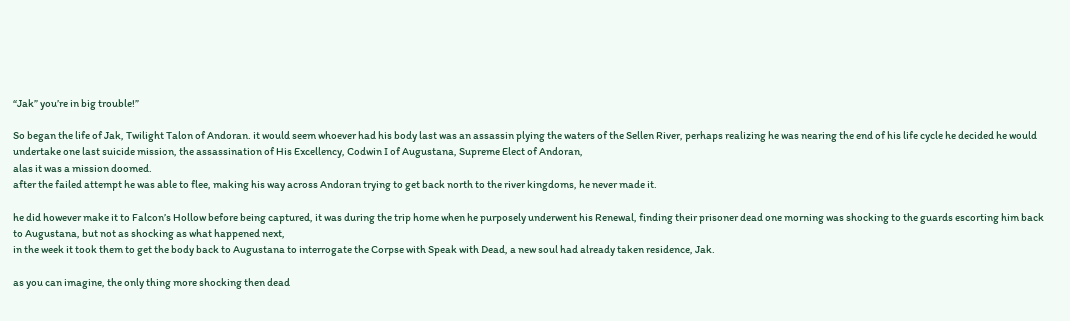“Jak” you’re in big trouble!”

So began the life of Jak, Twilight Talon of Andoran. it would seem whoever had his body last was an assassin plying the waters of the Sellen River, perhaps realizing he was nearing the end of his life cycle he decided he would undertake one last suicide mission, the assassination of His Excellency, Codwin I of Augustana, Supreme Elect of Andoran,
alas it was a mission doomed.
after the failed attempt he was able to flee, making his way across Andoran trying to get back north to the river kingdoms, he never made it.

he did however make it to Falcon’s Hollow before being captured, it was during the trip home when he purposely underwent his Renewal, finding their prisoner dead one morning was shocking to the guards escorting him back to Augustana, but not as shocking as what happened next,
in the week it took them to get the body back to Augustana to interrogate the Corpse with Speak with Dead, a new soul had already taken residence, Jak.

as you can imagine, the only thing more shocking then dead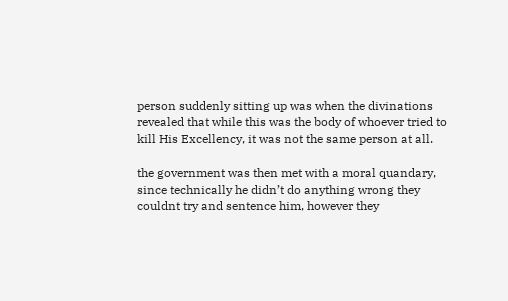person suddenly sitting up was when the divinations revealed that while this was the body of whoever tried to kill His Excellency, it was not the same person at all.

the government was then met with a moral quandary, since technically he didn’t do anything wrong they couldnt try and sentence him, however they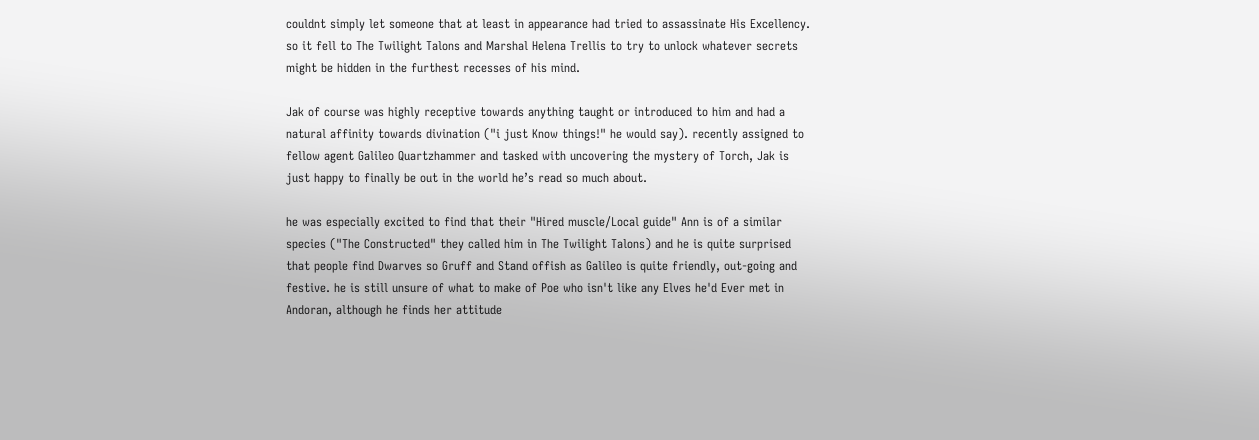couldnt simply let someone that at least in appearance had tried to assassinate His Excellency.
so it fell to The Twilight Talons and Marshal Helena Trellis to try to unlock whatever secrets might be hidden in the furthest recesses of his mind.

Jak of course was highly receptive towards anything taught or introduced to him and had a natural affinity towards divination ("i just Know things!" he would say). recently assigned to fellow agent Galileo Quartzhammer and tasked with uncovering the mystery of Torch, Jak is just happy to finally be out in the world he’s read so much about.

he was especially excited to find that their "Hired muscle/Local guide" Ann is of a similar species ("The Constructed" they called him in The Twilight Talons) and he is quite surprised that people find Dwarves so Gruff and Stand offish as Galileo is quite friendly, out-going and festive. he is still unsure of what to make of Poe who isn't like any Elves he'd Ever met in Andoran, although he finds her attitude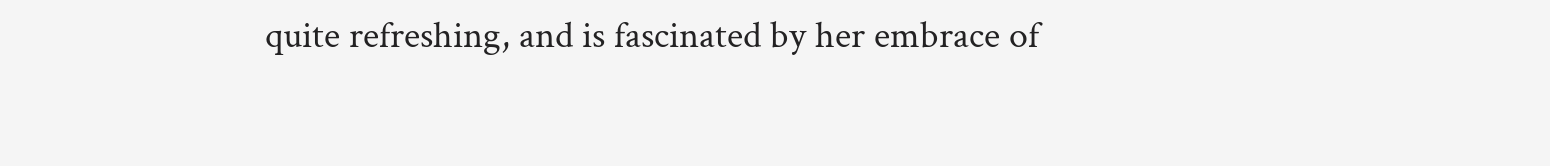quite refreshing, and is fascinated by her embrace of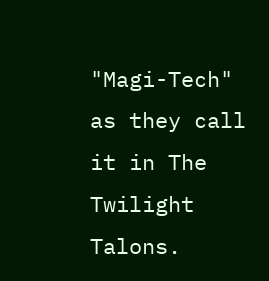"Magi-Tech" as they call it in The Twilight Talons.